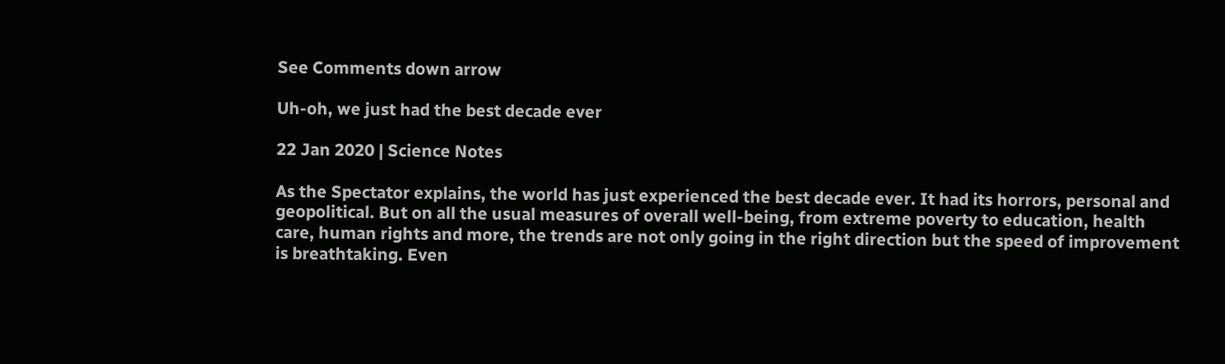See Comments down arrow

Uh-oh, we just had the best decade ever

22 Jan 2020 | Science Notes

As the Spectator explains, the world has just experienced the best decade ever. It had its horrors, personal and geopolitical. But on all the usual measures of overall well-being, from extreme poverty to education, health care, human rights and more, the trends are not only going in the right direction but the speed of improvement is breathtaking. Even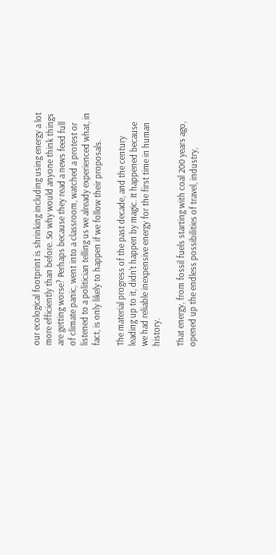our ecological footprint is shrinking including using energy a lot more efficiently than before. So why would anyone think things are getting worse? Perhaps because they read a news feed full of climate panic, went into a classroom, watched a protest or listened to a politician telling us we already experienced what, in fact, is only likely to happen if we follow their proposals.

The material progress of the past decade, and the century leading up to it, didn't happen by magic. It happened because we had reliable inexpensive energy for the first time in human history.

That energy, from fossil fuels starting with coal 200 years ago, opened up the endless possibilities of travel, industry,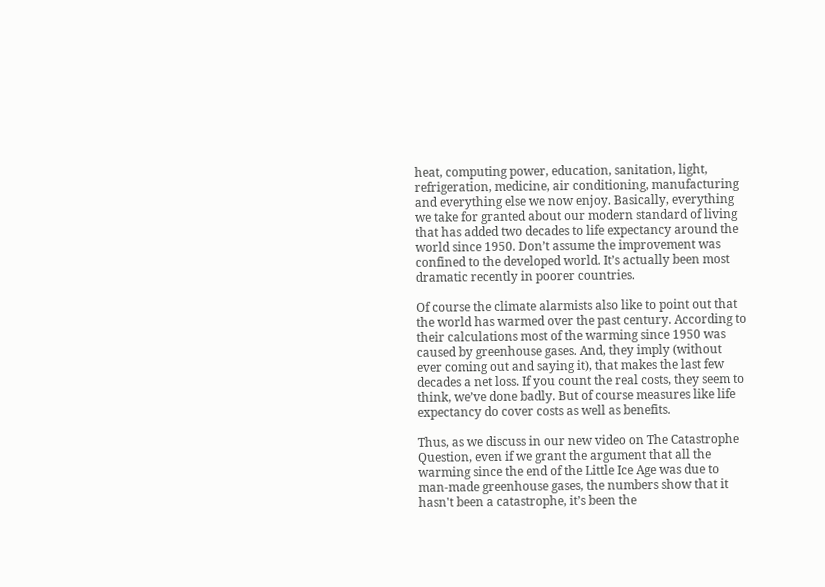heat, computing power, education, sanitation, light, refrigeration, medicine, air conditioning, manufacturing and everything else we now enjoy. Basically, everything we take for granted about our modern standard of living that has added two decades to life expectancy around the world since 1950. Don’t assume the improvement was confined to the developed world. It’s actually been most dramatic recently in poorer countries.

Of course the climate alarmists also like to point out that the world has warmed over the past century. According to their calculations most of the warming since 1950 was caused by greenhouse gases. And, they imply (without ever coming out and saying it), that makes the last few decades a net loss. If you count the real costs, they seem to think, we’ve done badly. But of course measures like life expectancy do cover costs as well as benefits.

Thus, as we discuss in our new video on The Catastrophe Question, even if we grant the argument that all the warming since the end of the Little Ice Age was due to man-made greenhouse gases, the numbers show that it hasn't been a catastrophe, it’s been the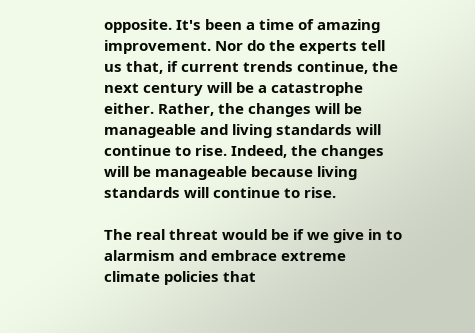opposite. It's been a time of amazing improvement. Nor do the experts tell us that, if current trends continue, the next century will be a catastrophe either. Rather, the changes will be manageable and living standards will continue to rise. Indeed, the changes will be manageable because living standards will continue to rise.

The real threat would be if we give in to alarmism and embrace extreme climate policies that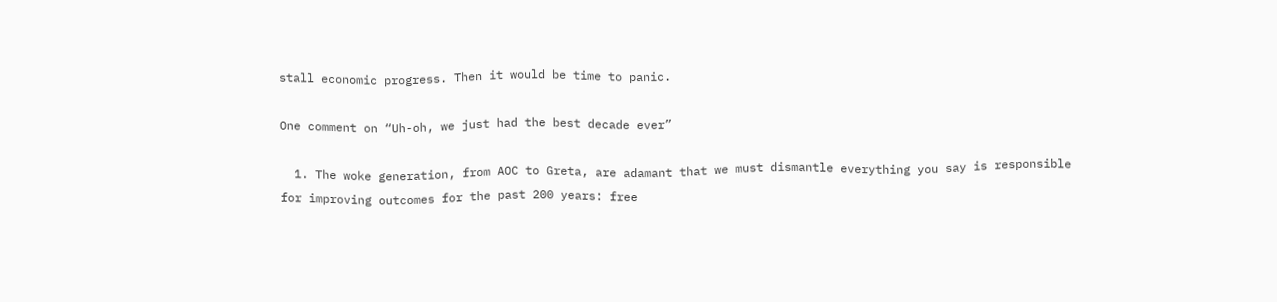stall economic progress. Then it would be time to panic.

One comment on “Uh-oh, we just had the best decade ever”

  1. The woke generation, from AOC to Greta, are adamant that we must dismantle everything you say is responsible for improving outcomes for the past 200 years: free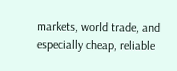markets, world trade, and especially cheap, reliable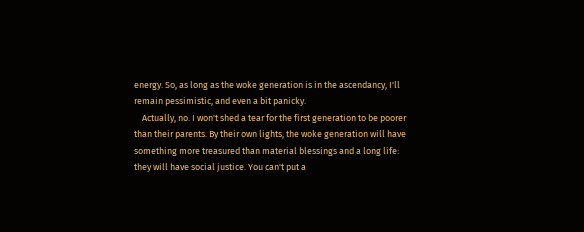energy. So, as long as the woke generation is in the ascendancy, I'll remain pessimistic, and even a bit panicky.
    Actually, no. I won't shed a tear for the first generation to be poorer than their parents. By their own lights, the woke generation will have something more treasured than material blessings and a long life: they will have social justice. You can't put a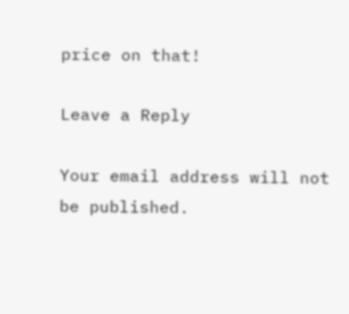price on that!

Leave a Reply

Your email address will not be published.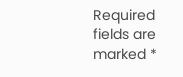Required fields are marked *